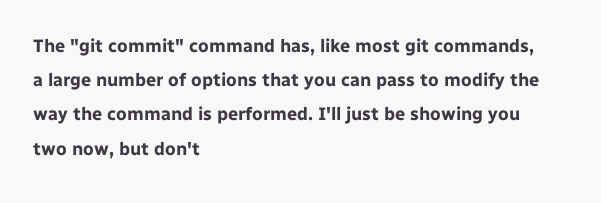The "git commit" command has, like most git commands, a large number of options that you can pass to modify the way the command is performed. I'll just be showing you two now, but don't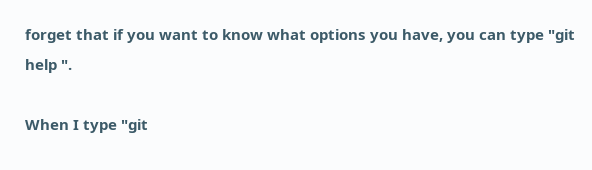forget that if you want to know what options you have, you can type "git help ".

When I type "git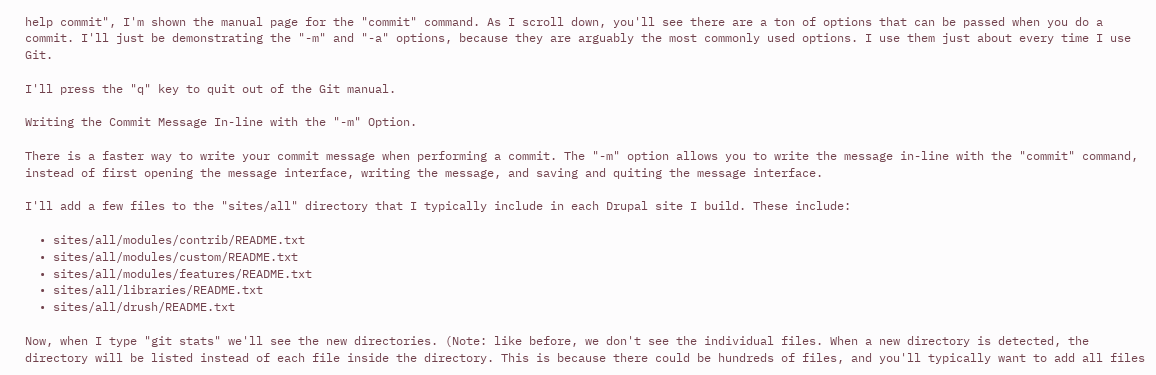help commit", I'm shown the manual page for the "commit" command. As I scroll down, you'll see there are a ton of options that can be passed when you do a commit. I'll just be demonstrating the "-m" and "-a" options, because they are arguably the most commonly used options. I use them just about every time I use Git.

I'll press the "q" key to quit out of the Git manual.

Writing the Commit Message In-line with the "-m" Option.

There is a faster way to write your commit message when performing a commit. The "-m" option allows you to write the message in-line with the "commit" command, instead of first opening the message interface, writing the message, and saving and quiting the message interface.

I'll add a few files to the "sites/all" directory that I typically include in each Drupal site I build. These include:

  • sites/all/modules/contrib/README.txt
  • sites/all/modules/custom/README.txt
  • sites/all/modules/features/README.txt
  • sites/all/libraries/README.txt
  • sites/all/drush/README.txt

Now, when I type "git stats" we'll see the new directories. (Note: like before, we don't see the individual files. When a new directory is detected, the directory will be listed instead of each file inside the directory. This is because there could be hundreds of files, and you'll typically want to add all files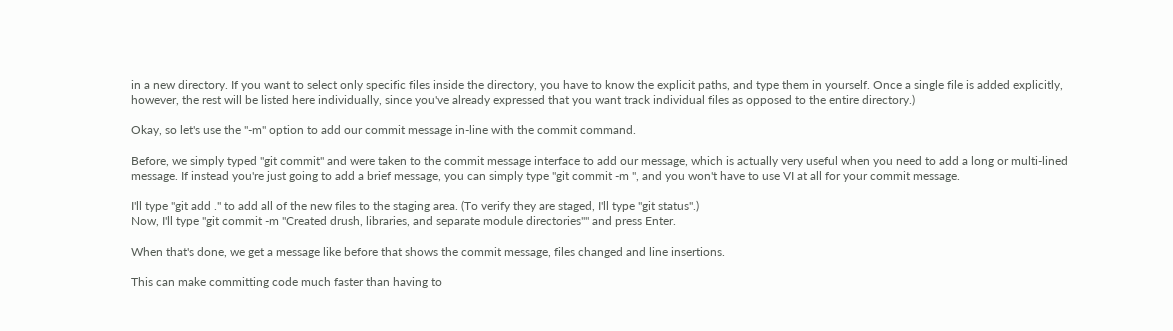in a new directory. If you want to select only specific files inside the directory, you have to know the explicit paths, and type them in yourself. Once a single file is added explicitly, however, the rest will be listed here individually, since you've already expressed that you want track individual files as opposed to the entire directory.)

Okay, so let's use the "-m" option to add our commit message in-line with the commit command.

Before, we simply typed "git commit" and were taken to the commit message interface to add our message, which is actually very useful when you need to add a long or multi-lined message. If instead you're just going to add a brief message, you can simply type "git commit -m ", and you won't have to use VI at all for your commit message.

I'll type "git add ." to add all of the new files to the staging area. (To verify they are staged, I'll type "git status".)
Now, I'll type "git commit -m "Created drush, libraries, and separate module directories"" and press Enter.

When that's done, we get a message like before that shows the commit message, files changed and line insertions.

This can make committing code much faster than having to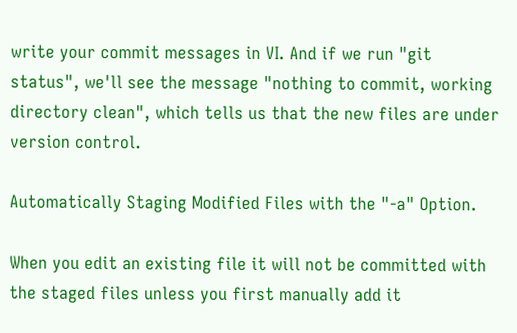write your commit messages in VI. And if we run "git status", we'll see the message "nothing to commit, working directory clean", which tells us that the new files are under version control.

Automatically Staging Modified Files with the "-a" Option.

When you edit an existing file it will not be committed with the staged files unless you first manually add it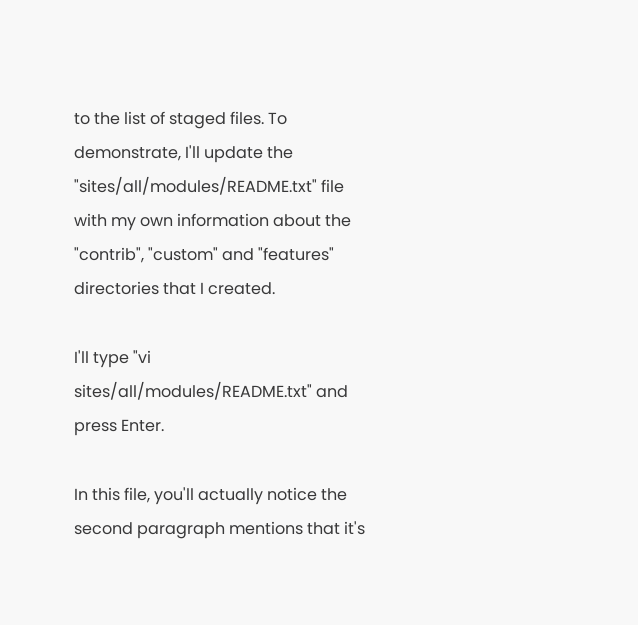to the list of staged files. To demonstrate, I'll update the "sites/all/modules/README.txt" file with my own information about the "contrib", "custom" and "features" directories that I created.

I'll type "vi sites/all/modules/README.txt" and press Enter.

In this file, you'll actually notice the second paragraph mentions that it's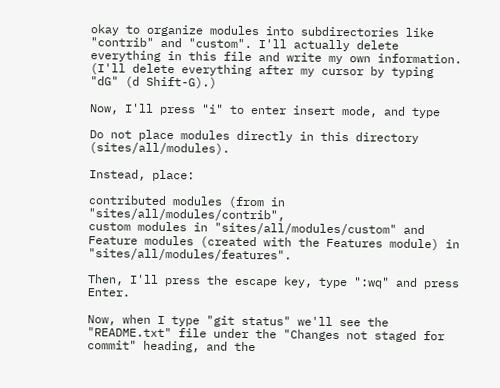okay to organize modules into subdirectories like "contrib" and "custom". I'll actually delete everything in this file and write my own information. (I'll delete everything after my cursor by typing "dG" (d Shift-G).)

Now, I'll press "i" to enter insert mode, and type

Do not place modules directly in this directory (sites/all/modules).

Instead, place:

contributed modules (from in "sites/all/modules/contrib",
custom modules in "sites/all/modules/custom" and
Feature modules (created with the Features module) in "sites/all/modules/features".

Then, I'll press the escape key, type ":wq" and press Enter.

Now, when I type "git status" we'll see the "README.txt" file under the "Changes not staged for commit" heading, and the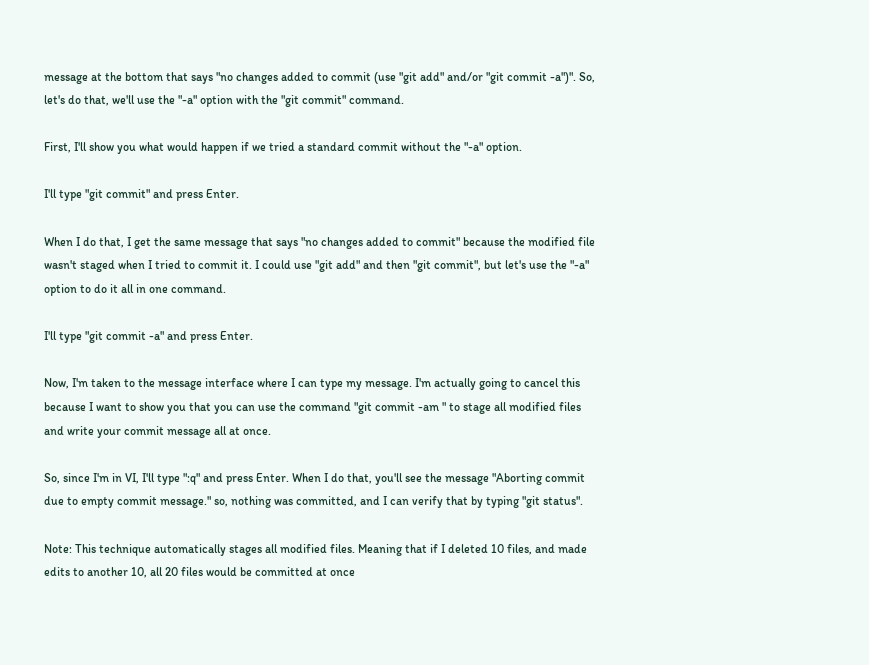message at the bottom that says "no changes added to commit (use "git add" and/or "git commit -a")". So, let's do that, we'll use the "-a" option with the "git commit" command.

First, I'll show you what would happen if we tried a standard commit without the "-a" option.

I'll type "git commit" and press Enter.

When I do that, I get the same message that says "no changes added to commit" because the modified file wasn't staged when I tried to commit it. I could use "git add" and then "git commit", but let's use the "-a" option to do it all in one command.

I'll type "git commit -a" and press Enter.

Now, I'm taken to the message interface where I can type my message. I'm actually going to cancel this because I want to show you that you can use the command "git commit -am " to stage all modified files and write your commit message all at once.

So, since I'm in VI, I'll type ":q" and press Enter. When I do that, you'll see the message "Aborting commit due to empty commit message." so, nothing was committed, and I can verify that by typing "git status".

Note: This technique automatically stages all modified files. Meaning that if I deleted 10 files, and made edits to another 10, all 20 files would be committed at once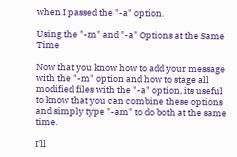when I passed the "-a" option.

Using the "-m" and "-a" Options at the Same Time

Now that you know how to add your message with the "-m" option and how to stage all modified files with the "-a" option, its useful to know that you can combine these options and simply type "-am" to do both at the same time.

I'll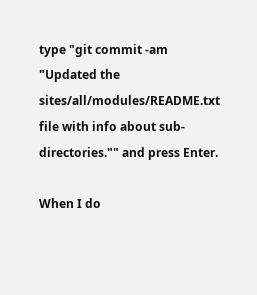type "git commit -am "Updated the sites/all/modules/README.txt file with info about sub-directories."" and press Enter.

When I do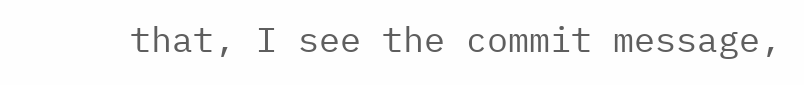that, I see the commit message,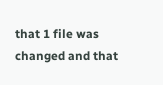that 1 file was changed and that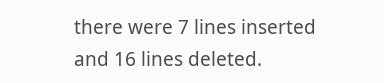there were 7 lines inserted and 16 lines deleted.